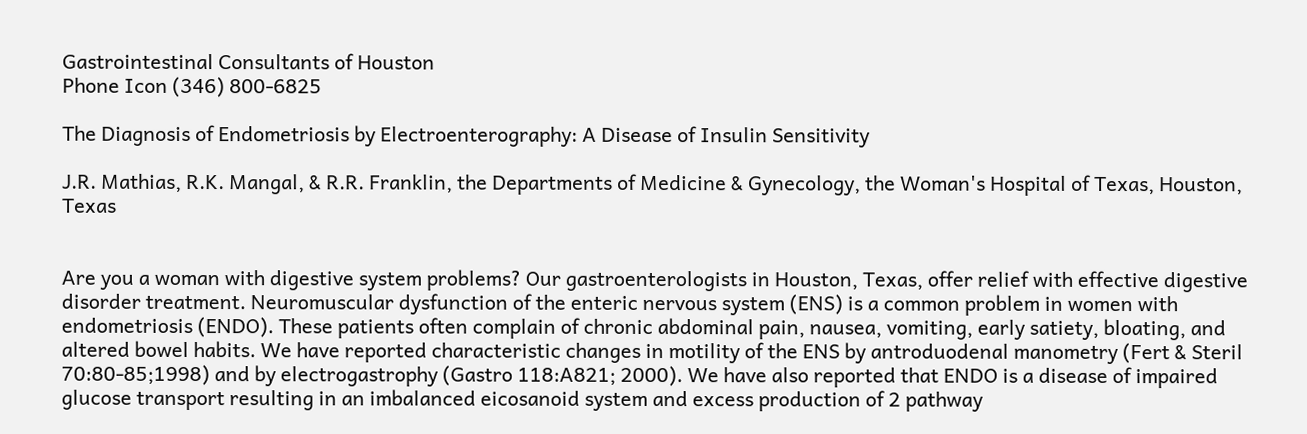Gastrointestinal Consultants of Houston
Phone Icon (346) 800-6825

The Diagnosis of Endometriosis by Electroenterography: A Disease of Insulin Sensitivity

J.R. Mathias, R.K. Mangal, & R.R. Franklin, the Departments of Medicine & Gynecology, the Woman's Hospital of Texas, Houston, Texas


Are you a woman with digestive system problems? Our gastroenterologists in Houston, Texas, offer relief with effective digestive disorder treatment. Neuromuscular dysfunction of the enteric nervous system (ENS) is a common problem in women with endometriosis (ENDO). These patients often complain of chronic abdominal pain, nausea, vomiting, early satiety, bloating, and altered bowel habits. We have reported characteristic changes in motility of the ENS by antroduodenal manometry (Fert & Steril 70:80-85;1998) and by electrogastrophy (Gastro 118:A821; 2000). We have also reported that ENDO is a disease of impaired glucose transport resulting in an imbalanced eicosanoid system and excess production of 2 pathway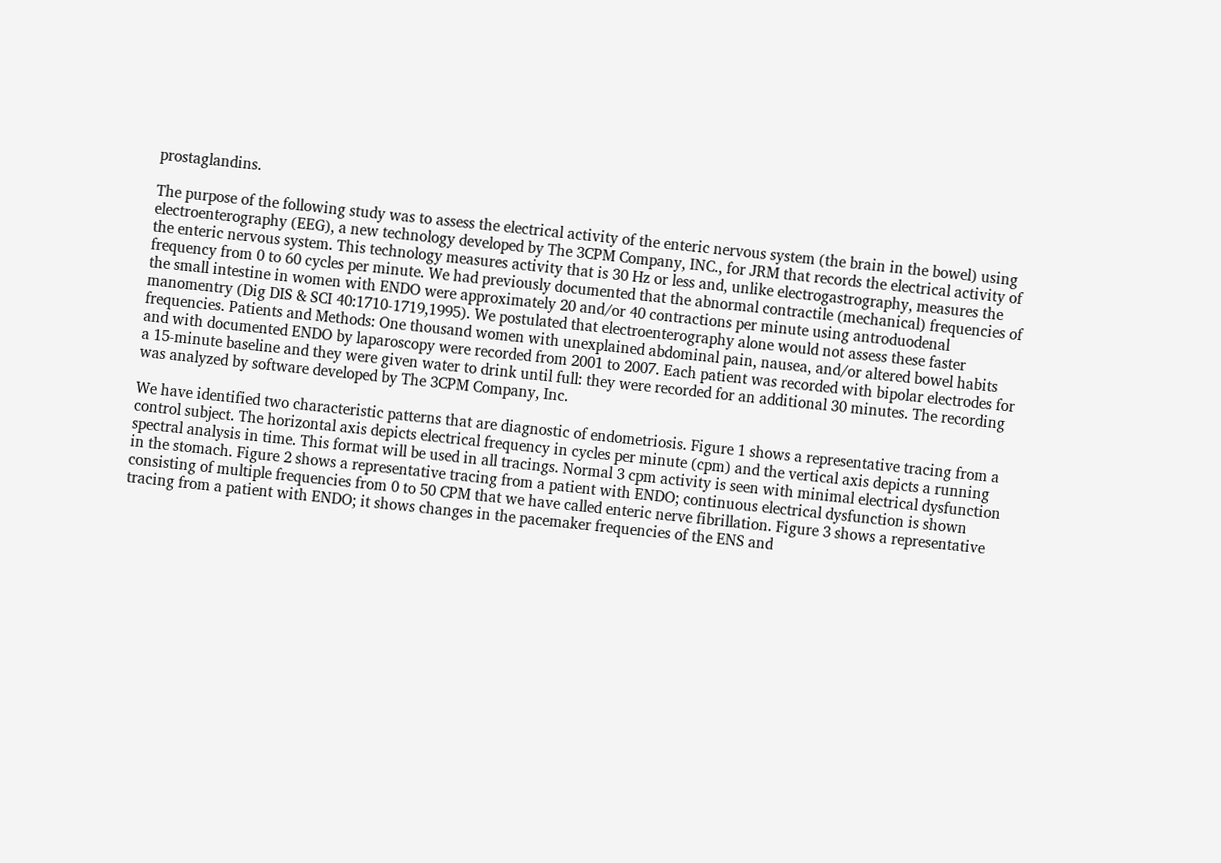prostaglandins.

The purpose of the following study was to assess the electrical activity of the enteric nervous system (the brain in the bowel) using electroenterography (EEG), a new technology developed by The 3CPM Company, INC., for JRM that records the electrical activity of the enteric nervous system. This technology measures activity that is 30 Hz or less and, unlike electrogastrography, measures the frequency from 0 to 60 cycles per minute. We had previously documented that the abnormal contractile (mechanical) frequencies of the small intestine in women with ENDO were approximately 20 and/or 40 contractions per minute using antroduodenal manomentry (Dig DIS & SCI 40:1710-1719,1995). We postulated that electroenterography alone would not assess these faster frequencies. Patients and Methods: One thousand women with unexplained abdominal pain, nausea, and/or altered bowel habits and with documented ENDO by laparoscopy were recorded from 2001 to 2007. Each patient was recorded with bipolar electrodes for a 15-minute baseline and they were given water to drink until full: they were recorded for an additional 30 minutes. The recording was analyzed by software developed by The 3CPM Company, Inc.

We have identified two characteristic patterns that are diagnostic of endometriosis. Figure 1 shows a representative tracing from a control subject. The horizontal axis depicts electrical frequency in cycles per minute (cpm) and the vertical axis depicts a running spectral analysis in time. This format will be used in all tracings. Normal 3 cpm activity is seen with minimal electrical dysfunction in the stomach. Figure 2 shows a representative tracing from a patient with ENDO; continuous electrical dysfunction is shown consisting of multiple frequencies from 0 to 50 CPM that we have called enteric nerve fibrillation. Figure 3 shows a representative tracing from a patient with ENDO; it shows changes in the pacemaker frequencies of the ENS and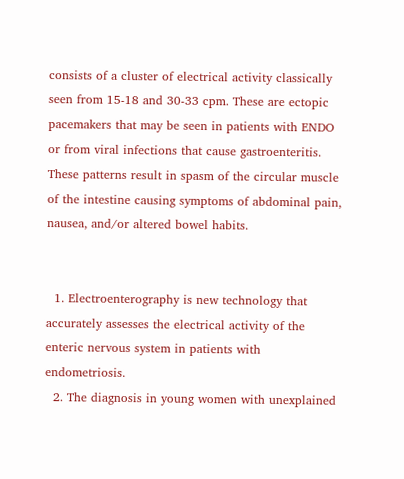consists of a cluster of electrical activity classically seen from 15-18 and 30-33 cpm. These are ectopic pacemakers that may be seen in patients with ENDO or from viral infections that cause gastroenteritis. These patterns result in spasm of the circular muscle of the intestine causing symptoms of abdominal pain, nausea, and/or altered bowel habits.


  1. Electroenterography is new technology that accurately assesses the electrical activity of the enteric nervous system in patients with endometriosis.
  2. The diagnosis in young women with unexplained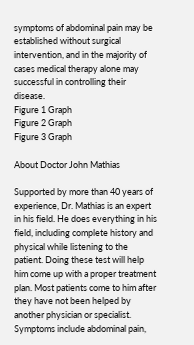symptoms of abdominal pain may be established without surgical intervention, and in the majority of cases medical therapy alone may successful in controlling their disease.
Figure 1 Graph
Figure 2 Graph
Figure 3 Graph

About Doctor John Mathias

Supported by more than 40 years of experience, Dr. Mathias is an expert in his field. He does everything in his field, including complete history and physical while listening to the patient. Doing these test will help him come up with a proper treatment plan. Most patients come to him after they have not been helped by another physician or specialist. Symptoms include abdominal pain,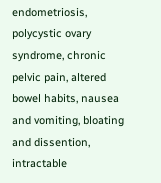endometriosis, polycystic ovary syndrome, chronic pelvic pain, altered bowel habits, nausea and vomiting, bloating and dissention, intractable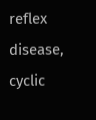reflex disease, cyclic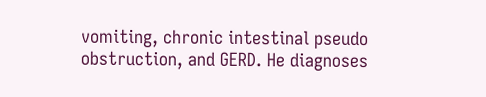vomiting, chronic intestinal pseudo obstruction, and GERD. He diagnoses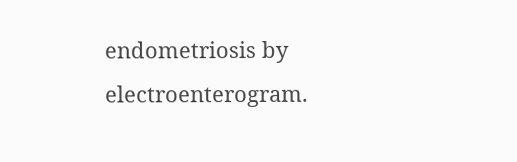endometriosis by electroenterogram.